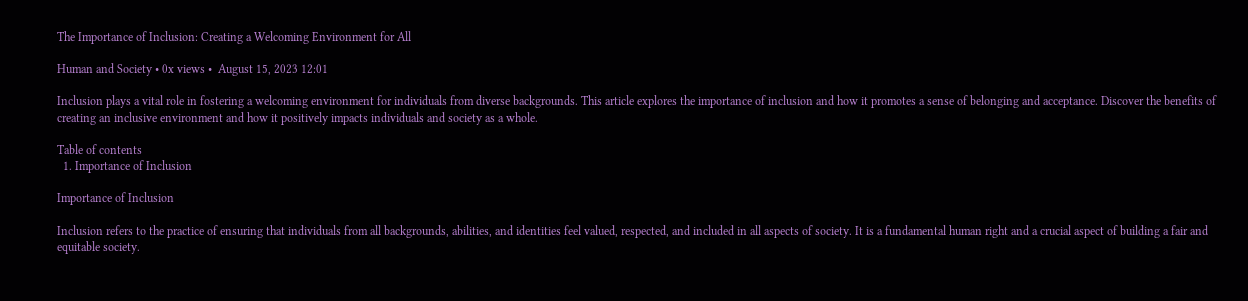The Importance of Inclusion: Creating a Welcoming Environment for All

Human and Society • 0x views •  August 15, 2023 12:01

Inclusion plays a vital role in fostering a welcoming environment for individuals from diverse backgrounds. This article explores the importance of inclusion and how it promotes a sense of belonging and acceptance. Discover the benefits of creating an inclusive environment and how it positively impacts individuals and society as a whole.

Table of contents
  1. Importance of Inclusion

Importance of Inclusion

Inclusion refers to the practice of ensuring that individuals from all backgrounds, abilities, and identities feel valued, respected, and included in all aspects of society. It is a fundamental human right and a crucial aspect of building a fair and equitable society.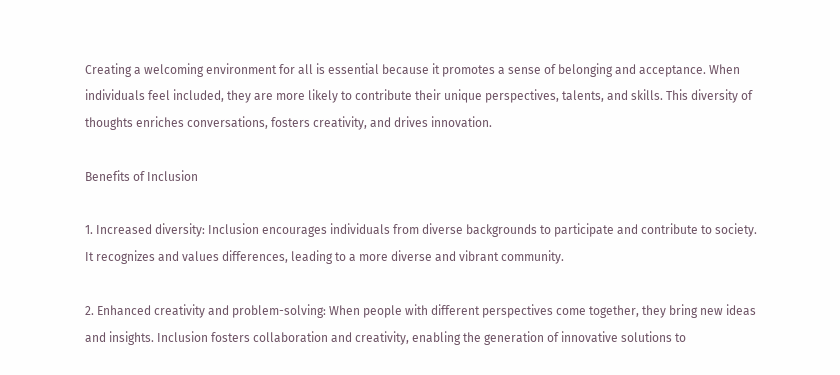Creating a welcoming environment for all is essential because it promotes a sense of belonging and acceptance. When individuals feel included, they are more likely to contribute their unique perspectives, talents, and skills. This diversity of thoughts enriches conversations, fosters creativity, and drives innovation.

Benefits of Inclusion

1. Increased diversity: Inclusion encourages individuals from diverse backgrounds to participate and contribute to society. It recognizes and values differences, leading to a more diverse and vibrant community.

2. Enhanced creativity and problem-solving: When people with different perspectives come together, they bring new ideas and insights. Inclusion fosters collaboration and creativity, enabling the generation of innovative solutions to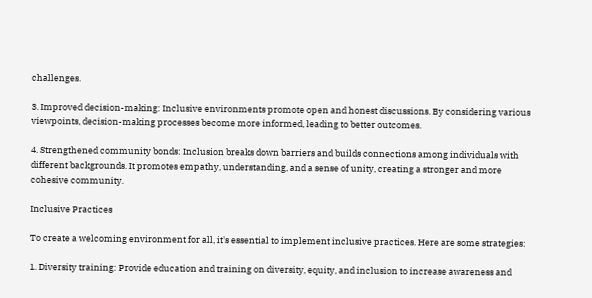challenges.

3. Improved decision-making: Inclusive environments promote open and honest discussions. By considering various viewpoints, decision-making processes become more informed, leading to better outcomes.

4. Strengthened community bonds: Inclusion breaks down barriers and builds connections among individuals with different backgrounds. It promotes empathy, understanding, and a sense of unity, creating a stronger and more cohesive community.

Inclusive Practices

To create a welcoming environment for all, it's essential to implement inclusive practices. Here are some strategies:

1. Diversity training: Provide education and training on diversity, equity, and inclusion to increase awareness and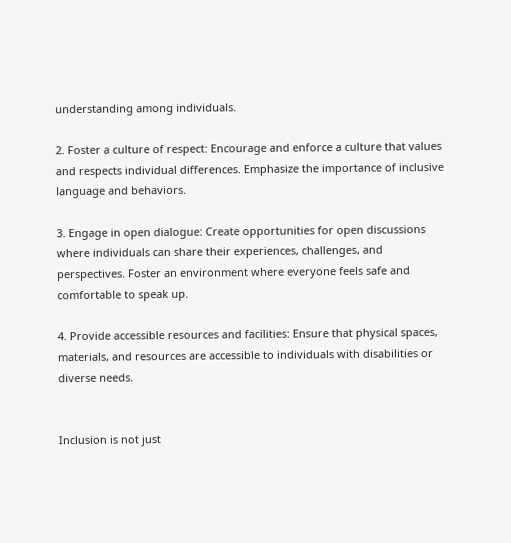understanding among individuals.

2. Foster a culture of respect: Encourage and enforce a culture that values and respects individual differences. Emphasize the importance of inclusive language and behaviors.

3. Engage in open dialogue: Create opportunities for open discussions where individuals can share their experiences, challenges, and perspectives. Foster an environment where everyone feels safe and comfortable to speak up.

4. Provide accessible resources and facilities: Ensure that physical spaces, materials, and resources are accessible to individuals with disabilities or diverse needs.


Inclusion is not just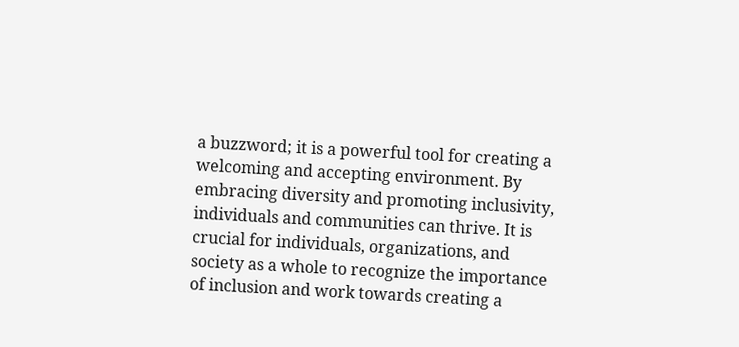a buzzword; it is a powerful tool for creating a welcoming and accepting environment. By embracing diversity and promoting inclusivity, individuals and communities can thrive. It is crucial for individuals, organizations, and society as a whole to recognize the importance of inclusion and work towards creating a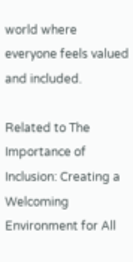world where everyone feels valued and included.

Related to The Importance of Inclusion: Creating a Welcoming Environment for All